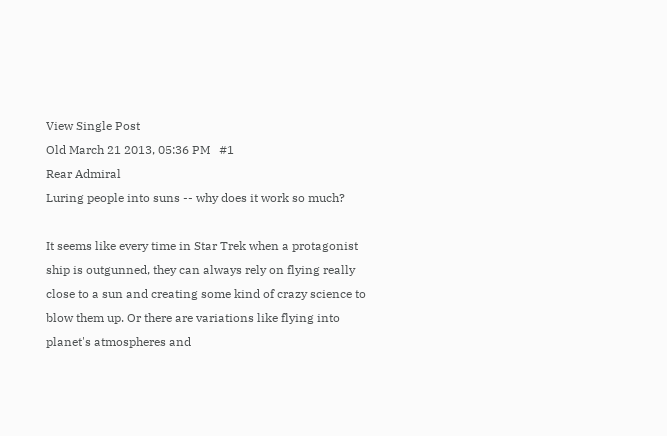View Single Post
Old March 21 2013, 05:36 PM   #1
Rear Admiral
Luring people into suns -- why does it work so much?

It seems like every time in Star Trek when a protagonist ship is outgunned, they can always rely on flying really close to a sun and creating some kind of crazy science to blow them up. Or there are variations like flying into planet's atmospheres and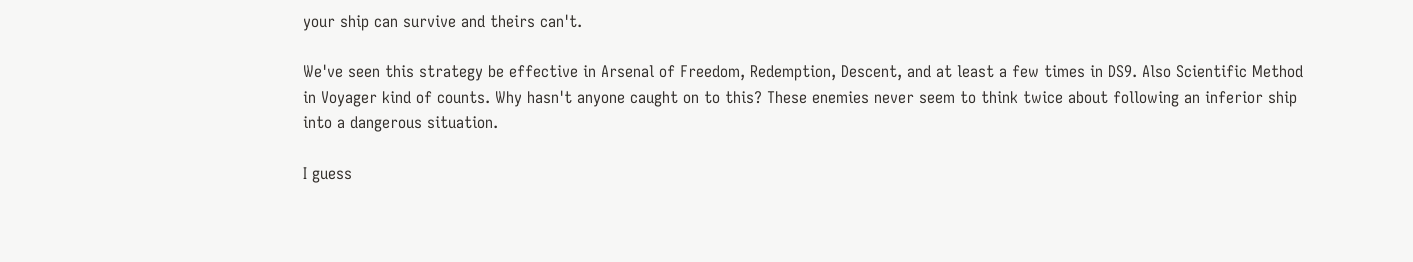your ship can survive and theirs can't.

We've seen this strategy be effective in Arsenal of Freedom, Redemption, Descent, and at least a few times in DS9. Also Scientific Method in Voyager kind of counts. Why hasn't anyone caught on to this? These enemies never seem to think twice about following an inferior ship into a dangerous situation.

I guess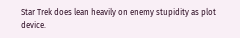Star Trek does lean heavily on enemy stupidity as plot device.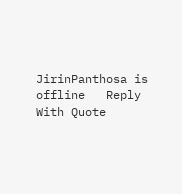JirinPanthosa is offline   Reply With Quote